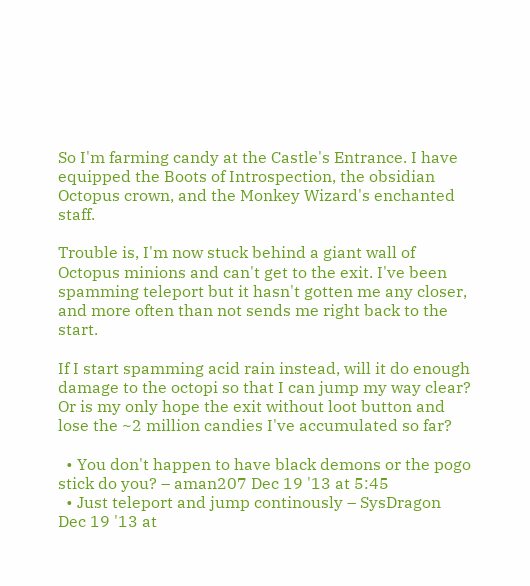So I'm farming candy at the Castle's Entrance. I have equipped the Boots of Introspection, the obsidian Octopus crown, and the Monkey Wizard's enchanted staff.

Trouble is, I'm now stuck behind a giant wall of Octopus minions and can't get to the exit. I've been spamming teleport but it hasn't gotten me any closer, and more often than not sends me right back to the start.

If I start spamming acid rain instead, will it do enough damage to the octopi so that I can jump my way clear? Or is my only hope the exit without loot button and lose the ~2 million candies I've accumulated so far?

  • You don't happen to have black demons or the pogo stick do you? – aman207 Dec 19 '13 at 5:45
  • Just teleport and jump continously – SysDragon Dec 19 '13 at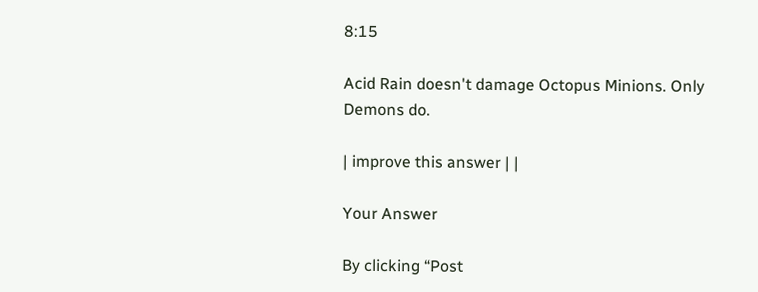8:15

Acid Rain doesn't damage Octopus Minions. Only Demons do.

| improve this answer | |

Your Answer

By clicking “Post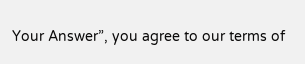Your Answer”, you agree to our terms of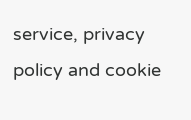service, privacy policy and cookie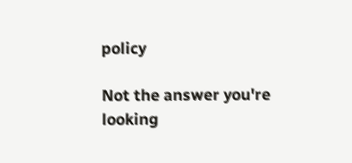policy

Not the answer you're looking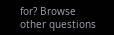for? Browse other questions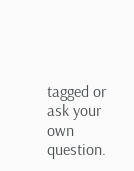tagged or ask your own question.